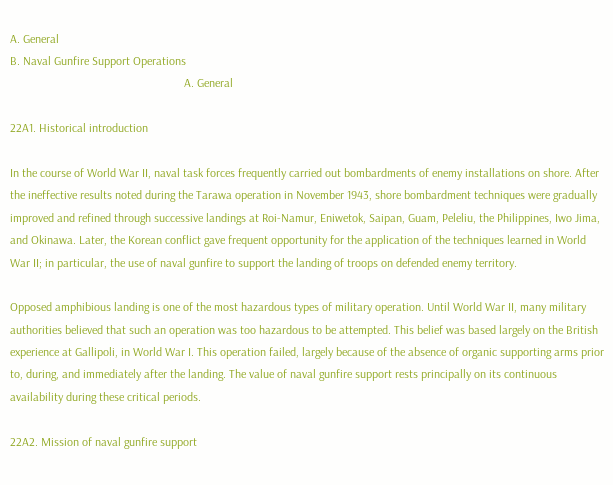A. General
B. Naval Gunfire Support Operations
                                                          A. General

22A1. Historical introduction

In the course of World War II, naval task forces frequently carried out bombardments of enemy installations on shore. After the ineffective results noted during the Tarawa operation in November 1943, shore bombardment techniques were gradually improved and refined through successive landings at Roi-Namur, Eniwetok, Saipan, Guam, Peleliu, the Philippines, Iwo Jima, and Okinawa. Later, the Korean conflict gave frequent opportunity for the application of the techniques learned in World War II; in particular, the use of naval gunfire to support the landing of troops on defended enemy territory.

Opposed amphibious landing is one of the most hazardous types of military operation. Until World War II, many military authorities believed that such an operation was too hazardous to be attempted. This belief was based largely on the British experience at Gallipoli, in World War I. This operation failed, largely because of the absence of organic supporting arms prior to, during, and immediately after the landing. The value of naval gunfire support rests principally on its continuous availability during these critical periods.

22A2. Mission of naval gunfire support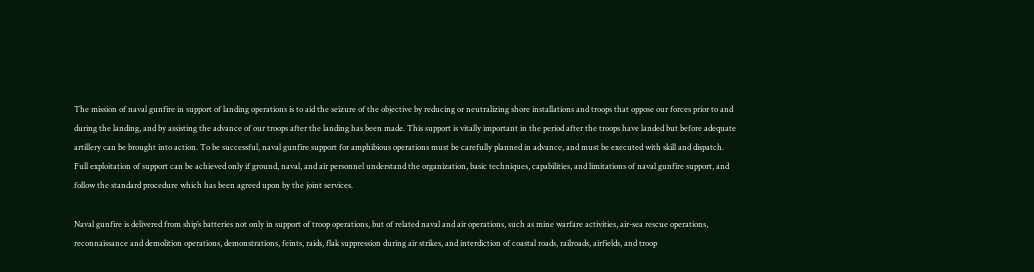The mission of naval gunfire in support of landing operations is to aid the seizure of the objective by reducing or neutralizing shore installations and troops that oppose our forces prior to and during the landing, and by assisting the advance of our troops after the landing has been made. This support is vitally important in the period after the troops have landed but before adequate artillery can be brought into action. To be successful, naval gunfire support for amphibious operations must be carefully planned in advance, and must be executed with skill and dispatch. Full exploitation of support can be achieved only if ground, naval, and air personnel understand the organization, basic techniques, capabilities, and limitations of naval gunfire support, and follow the standard procedure which has been agreed upon by the joint services.

Naval gunfire is delivered from ship’s batteries not only in support of troop operations, but of related naval and air operations, such as mine warfare activities, air-sea rescue operations, reconnaissance and demolition operations, demonstrations, feints, raids, flak suppression during air strikes, and interdiction of coastal roads, railroads, airfields, and troop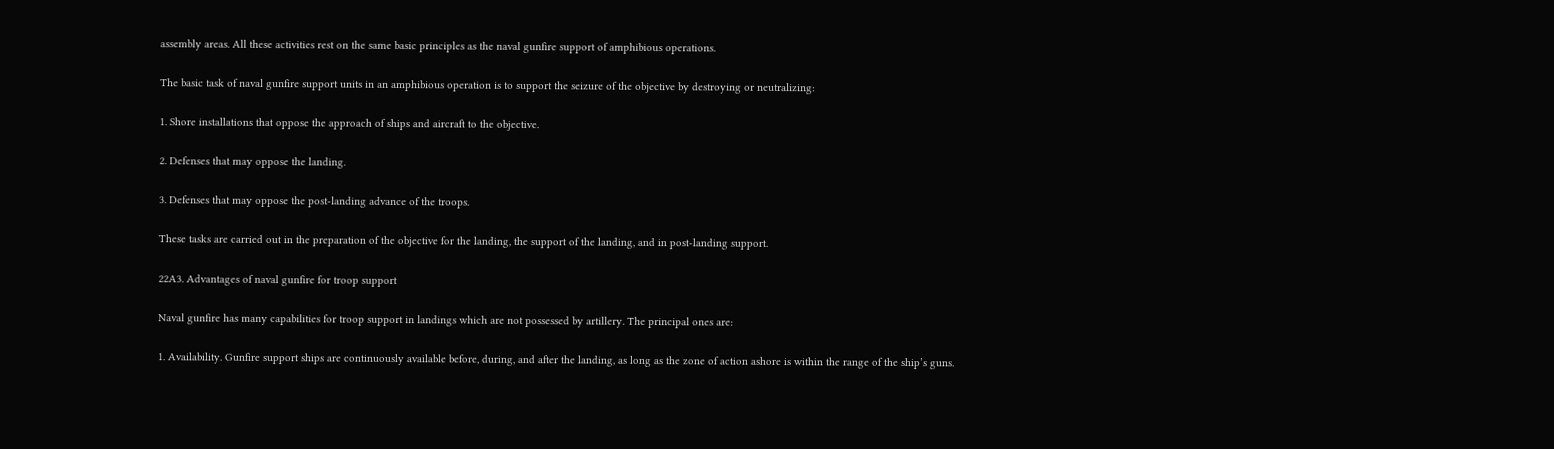assembly areas. All these activities rest on the same basic principles as the naval gunfire support of amphibious operations.

The basic task of naval gunfire support units in an amphibious operation is to support the seizure of the objective by destroying or neutralizing:

1. Shore installations that oppose the approach of ships and aircraft to the objective.

2. Defenses that may oppose the landing.

3. Defenses that may oppose the post-landing advance of the troops.

These tasks are carried out in the preparation of the objective for the landing, the support of the landing, and in post-landing support.

22A3. Advantages of naval gunfire for troop support

Naval gunfire has many capabilities for troop support in landings which are not possessed by artillery. The principal ones are:

1. Availability. Gunfire support ships are continuously available before, during, and after the landing, as long as the zone of action ashore is within the range of the ship’s guns.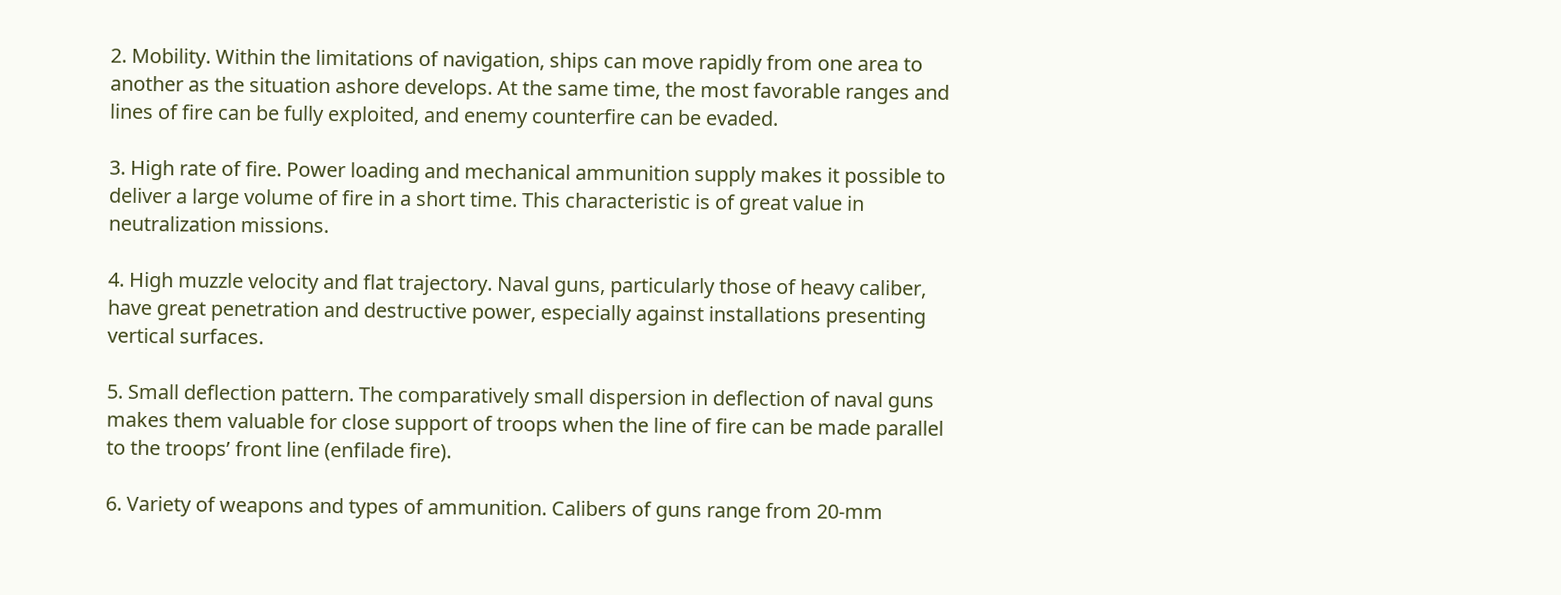2. Mobility. Within the limitations of navigation, ships can move rapidly from one area to another as the situation ashore develops. At the same time, the most favorable ranges and lines of fire can be fully exploited, and enemy counterfire can be evaded.

3. High rate of fire. Power loading and mechanical ammunition supply makes it possible to deliver a large volume of fire in a short time. This characteristic is of great value in neutralization missions.

4. High muzzle velocity and flat trajectory. Naval guns, particularly those of heavy caliber, have great penetration and destructive power, especially against installations presenting vertical surfaces.

5. Small deflection pattern. The comparatively small dispersion in deflection of naval guns makes them valuable for close support of troops when the line of fire can be made parallel to the troops’ front line (enfilade fire).

6. Variety of weapons and types of ammunition. Calibers of guns range from 20-mm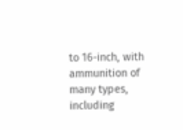to 16-inch, with ammunition of many types, including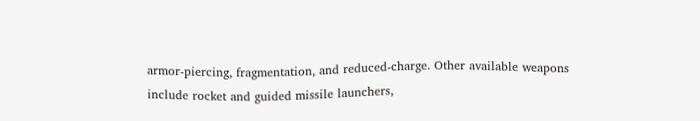armor-piercing, fragmentation, and reduced-charge. Other available weapons include rocket and guided missile launchers,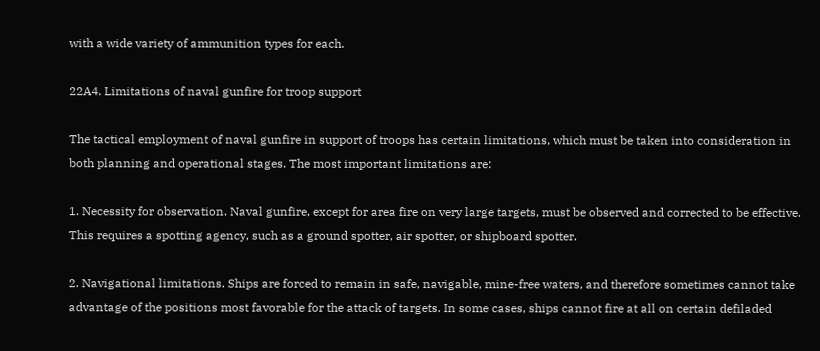with a wide variety of ammunition types for each.

22A4. Limitations of naval gunfire for troop support

The tactical employment of naval gunfire in support of troops has certain limitations, which must be taken into consideration in both planning and operational stages. The most important limitations are:

1. Necessity for observation. Naval gunfire, except for area fire on very large targets, must be observed and corrected to be effective. This requires a spotting agency, such as a ground spotter, air spotter, or shipboard spotter.

2. Navigational limitations. Ships are forced to remain in safe, navigable, mine-free waters, and therefore sometimes cannot take advantage of the positions most favorable for the attack of targets. In some cases, ships cannot fire at all on certain defiladed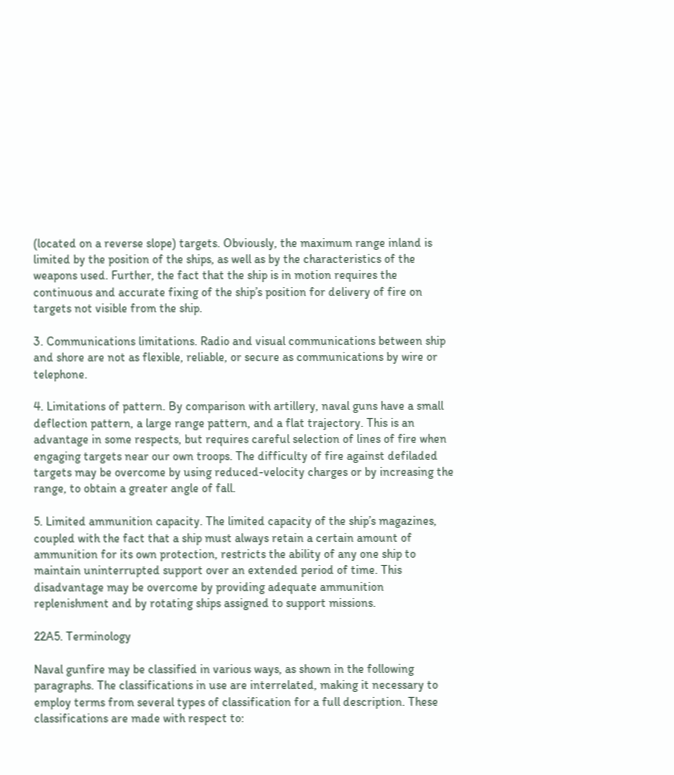(located on a reverse slope) targets. Obviously, the maximum range inland is limited by the position of the ships, as well as by the characteristics of the weapons used. Further, the fact that the ship is in motion requires the continuous and accurate fixing of the ship’s position for delivery of fire on targets not visible from the ship.

3. Communications limitations. Radio and visual communications between ship and shore are not as flexible, reliable, or secure as communications by wire or telephone.

4. Limitations of pattern. By comparison with artillery, naval guns have a small deflection pattern, a large range pattern, and a flat trajectory. This is an advantage in some respects, but requires careful selection of lines of fire when engaging targets near our own troops. The difficulty of fire against defiladed targets may be overcome by using reduced-velocity charges or by increasing the range, to obtain a greater angle of fall.

5. Limited ammunition capacity. The limited capacity of the ship’s magazines, coupled with the fact that a ship must always retain a certain amount of ammunition for its own protection, restricts the ability of any one ship to maintain uninterrupted support over an extended period of time. This disadvantage may be overcome by providing adequate ammunition replenishment and by rotating ships assigned to support missions.

22A5. Terminology

Naval gunfire may be classified in various ways, as shown in the following paragraphs. The classifications in use are interrelated, making it necessary to employ terms from several types of classification for a full description. These classifications are made with respect to: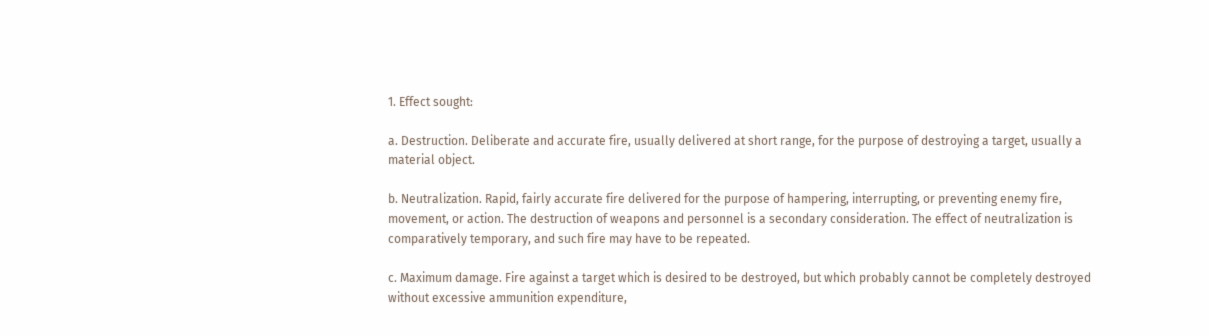1. Effect sought:

a. Destruction. Deliberate and accurate fire, usually delivered at short range, for the purpose of destroying a target, usually a material object.

b. Neutralization. Rapid, fairly accurate fire delivered for the purpose of hampering, interrupting, or preventing enemy fire, movement, or action. The destruction of weapons and personnel is a secondary consideration. The effect of neutralization is comparatively temporary, and such fire may have to be repeated.

c. Maximum damage. Fire against a target which is desired to be destroyed, but which probably cannot be completely destroyed without excessive ammunition expenditure,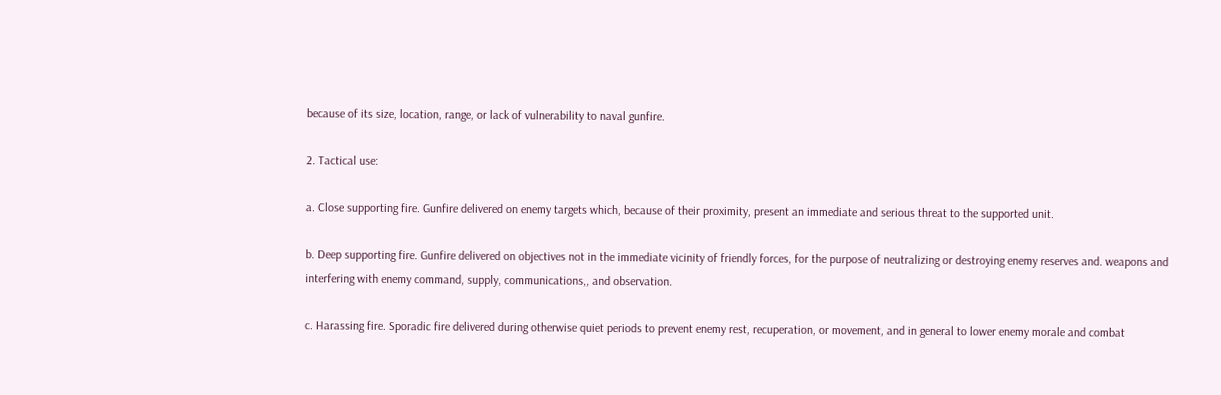because of its size, location, range, or lack of vulnerability to naval gunfire.

2. Tactical use:

a. Close supporting fire. Gunfire delivered on enemy targets which, because of their proximity, present an immediate and serious threat to the supported unit.

b. Deep supporting fire. Gunfire delivered on objectives not in the immediate vicinity of friendly forces, for the purpose of neutralizing or destroying enemy reserves and. weapons and interfering with enemy command, supply, communications,, and observation.

c. Harassing fire. Sporadic fire delivered during otherwise quiet periods to prevent enemy rest, recuperation, or movement, and in general to lower enemy morale and combat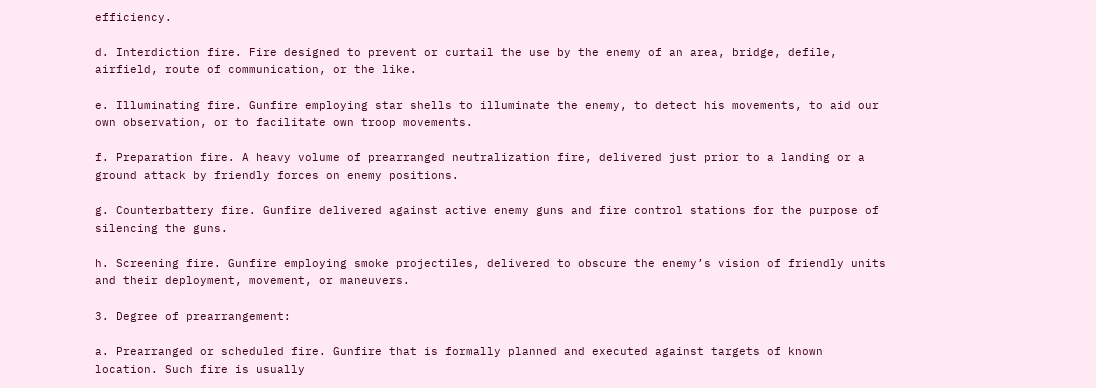efficiency.

d. Interdiction fire. Fire designed to prevent or curtail the use by the enemy of an area, bridge, defile, airfield, route of communication, or the like.

e. Illuminating fire. Gunfire employing star shells to illuminate the enemy, to detect his movements, to aid our own observation, or to facilitate own troop movements.

f. Preparation fire. A heavy volume of prearranged neutralization fire, delivered just prior to a landing or a ground attack by friendly forces on enemy positions.

g. Counterbattery fire. Gunfire delivered against active enemy guns and fire control stations for the purpose of silencing the guns.

h. Screening fire. Gunfire employing smoke projectiles, delivered to obscure the enemy’s vision of friendly units and their deployment, movement, or maneuvers.

3. Degree of prearrangement:

a. Prearranged or scheduled fire. Gunfire that is formally planned and executed against targets of known location. Such fire is usually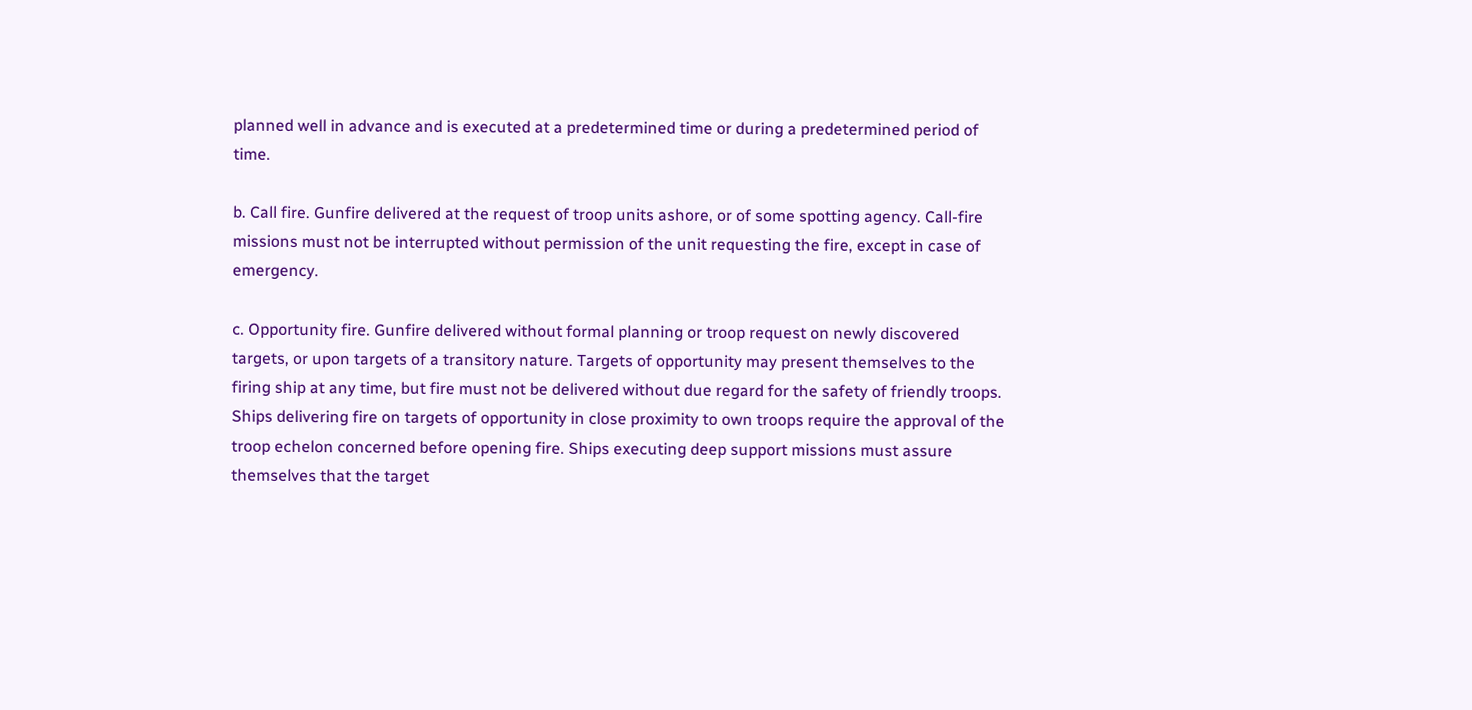planned well in advance and is executed at a predetermined time or during a predetermined period of time.

b. Call fire. Gunfire delivered at the request of troop units ashore, or of some spotting agency. Call-fire missions must not be interrupted without permission of the unit requesting the fire, except in case of emergency.

c. Opportunity fire. Gunfire delivered without formal planning or troop request on newly discovered targets, or upon targets of a transitory nature. Targets of opportunity may present themselves to the firing ship at any time, but fire must not be delivered without due regard for the safety of friendly troops. Ships delivering fire on targets of opportunity in close proximity to own troops require the approval of the troop echelon concerned before opening fire. Ships executing deep support missions must assure themselves that the target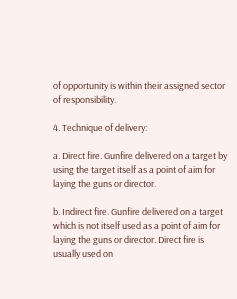of opportunity is within their assigned sector of responsibility.

4. Technique of delivery:

a. Direct fire. Gunfire delivered on a target by using the target itself as a point of aim for laying the guns or director.

b. Indirect fire. Gunfire delivered on a target which is not itself used as a point of aim for laying the guns or director. Direct fire is usually used on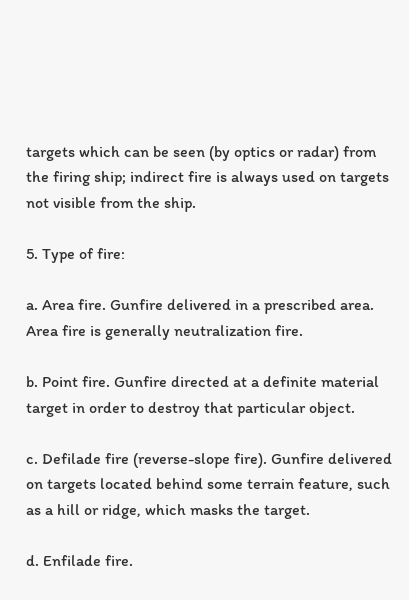targets which can be seen (by optics or radar) from the firing ship; indirect fire is always used on targets not visible from the ship.

5. Type of fire:

a. Area fire. Gunfire delivered in a prescribed area. Area fire is generally neutralization fire.

b. Point fire. Gunfire directed at a definite material target in order to destroy that particular object.

c. Defilade fire (reverse-slope fire). Gunfire delivered on targets located behind some terrain feature, such as a hill or ridge, which masks the target.

d. Enfilade fire.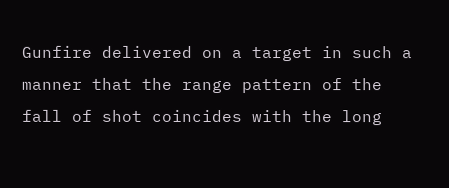Gunfire delivered on a target in such a manner that the range pattern of the fall of shot coincides with the long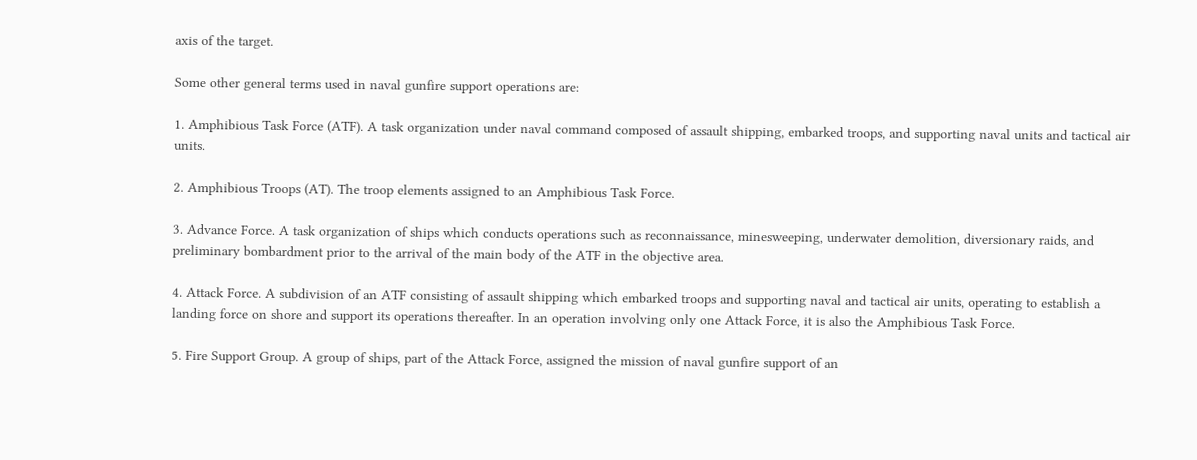axis of the target.

Some other general terms used in naval gunfire support operations are:

1. Amphibious Task Force (ATF). A task organization under naval command composed of assault shipping, embarked troops, and supporting naval units and tactical air units.

2. Amphibious Troops (AT). The troop elements assigned to an Amphibious Task Force.

3. Advance Force. A task organization of ships which conducts operations such as reconnaissance, minesweeping, underwater demolition, diversionary raids, and preliminary bombardment prior to the arrival of the main body of the ATF in the objective area.

4. Attack Force. A subdivision of an ATF consisting of assault shipping which embarked troops and supporting naval and tactical air units, operating to establish a landing force on shore and support its operations thereafter. In an operation involving only one Attack Force, it is also the Amphibious Task Force.

5. Fire Support Group. A group of ships, part of the Attack Force, assigned the mission of naval gunfire support of an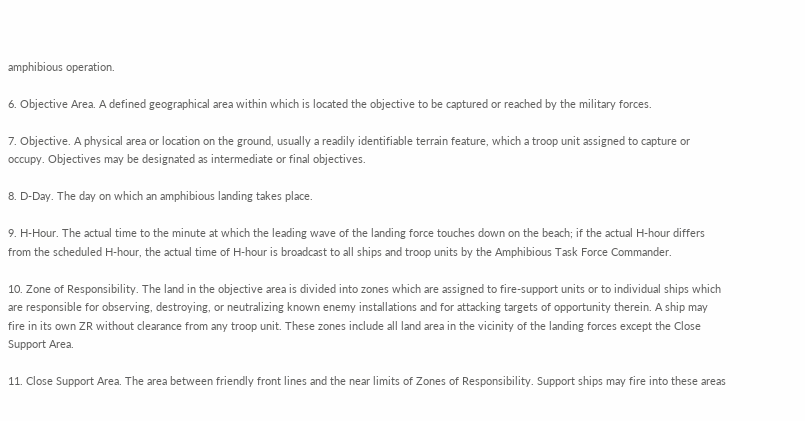amphibious operation.

6. Objective Area. A defined geographical area within which is located the objective to be captured or reached by the military forces.

7. Objective. A physical area or location on the ground, usually a readily identifiable terrain feature, which a troop unit assigned to capture or occupy. Objectives may be designated as intermediate or final objectives.

8. D-Day. The day on which an amphibious landing takes place.

9. H-Hour. The actual time to the minute at which the leading wave of the landing force touches down on the beach; if the actual H-hour differs from the scheduled H-hour, the actual time of H-hour is broadcast to all ships and troop units by the Amphibious Task Force Commander.

10. Zone of Responsibility. The land in the objective area is divided into zones which are assigned to fire-support units or to individual ships which are responsible for observing, destroying, or neutralizing known enemy installations and for attacking targets of opportunity therein. A ship may fire in its own ZR without clearance from any troop unit. These zones include all land area in the vicinity of the landing forces except the Close Support Area.

11. Close Support Area. The area between friendly front lines and the near limits of Zones of Responsibility. Support ships may fire into these areas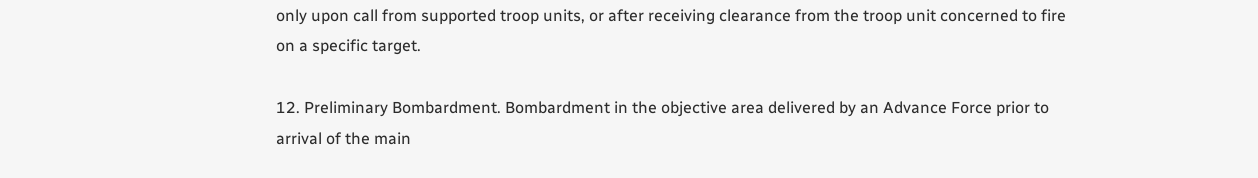only upon call from supported troop units, or after receiving clearance from the troop unit concerned to fire on a specific target.

12. Preliminary Bombardment. Bombardment in the objective area delivered by an Advance Force prior to arrival of the main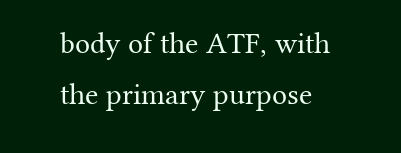body of the ATF, with the primary purpose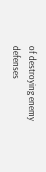of destroying enemy defenses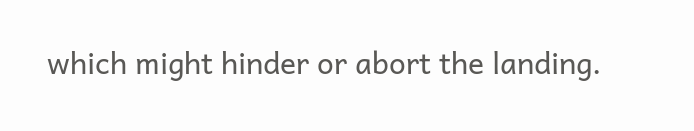which might hinder or abort the landing.